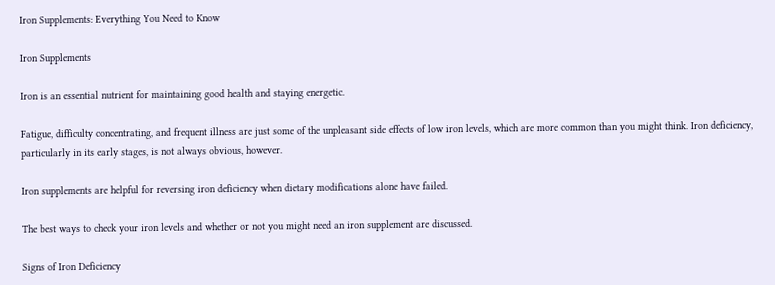Iron Supplements: Everything You Need to Know

Iron Supplements

Iron is an essential nutrient for maintaining good health and staying energetic.

Fatigue, difficulty concentrating, and frequent illness are just some of the unpleasant side effects of low iron levels, which are more common than you might think. Iron deficiency, particularly in its early stages, is not always obvious, however.

Iron supplements are helpful for reversing iron deficiency when dietary modifications alone have failed.

The best ways to check your iron levels and whether or not you might need an iron supplement are discussed.

Signs of Iron Deficiency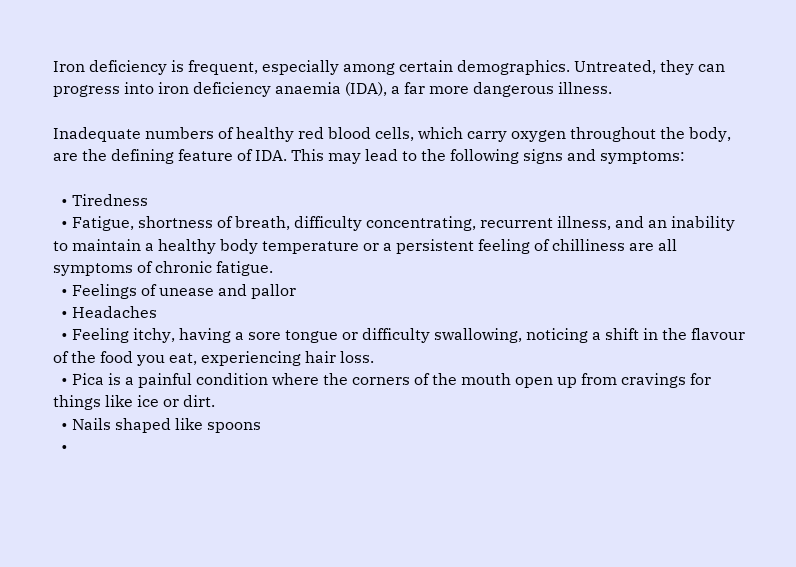Iron deficiency is frequent, especially among certain demographics. Untreated, they can progress into iron deficiency anaemia (IDA), a far more dangerous illness.

Inadequate numbers of healthy red blood cells, which carry oxygen throughout the body, are the defining feature of IDA. This may lead to the following signs and symptoms:

  • Tiredness
  • Fatigue, shortness of breath, difficulty concentrating, recurrent illness, and an inability to maintain a healthy body temperature or a persistent feeling of chilliness are all symptoms of chronic fatigue.
  • Feelings of unease and pallor
  • Headaches
  • Feeling itchy, having a sore tongue or difficulty swallowing, noticing a shift in the flavour of the food you eat, experiencing hair loss.
  • Pica is a painful condition where the corners of the mouth open up from cravings for things like ice or dirt.
  • Nails shaped like spoons
  •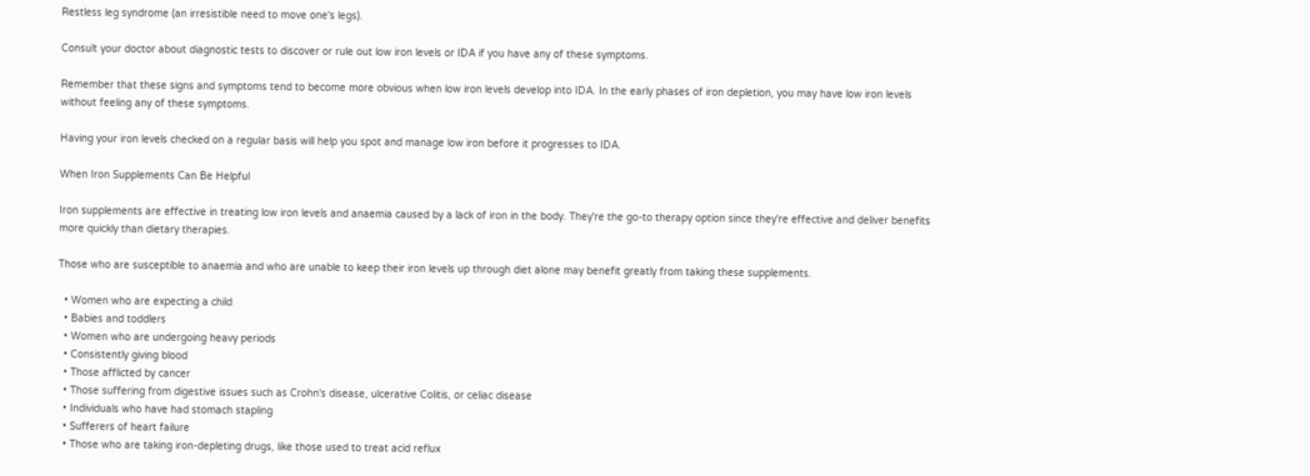Restless leg syndrome (an irresistible need to move one's legs).

Consult your doctor about diagnostic tests to discover or rule out low iron levels or IDA if you have any of these symptoms.

Remember that these signs and symptoms tend to become more obvious when low iron levels develop into IDA. In the early phases of iron depletion, you may have low iron levels without feeling any of these symptoms.

Having your iron levels checked on a regular basis will help you spot and manage low iron before it progresses to IDA.

When Iron Supplements Can Be Helpful

Iron supplements are effective in treating low iron levels and anaemia caused by a lack of iron in the body. They're the go-to therapy option since they're effective and deliver benefits more quickly than dietary therapies.

Those who are susceptible to anaemia and who are unable to keep their iron levels up through diet alone may benefit greatly from taking these supplements.

  • Women who are expecting a child
  • Babies and toddlers
  • Women who are undergoing heavy periods
  • Consistently giving blood
  • Those afflicted by cancer
  • Those suffering from digestive issues such as Crohn's disease, ulcerative Colitis, or celiac disease
  • Individuals who have had stomach stapling
  • Sufferers of heart failure
  • Those who are taking iron-depleting drugs, like those used to treat acid reflux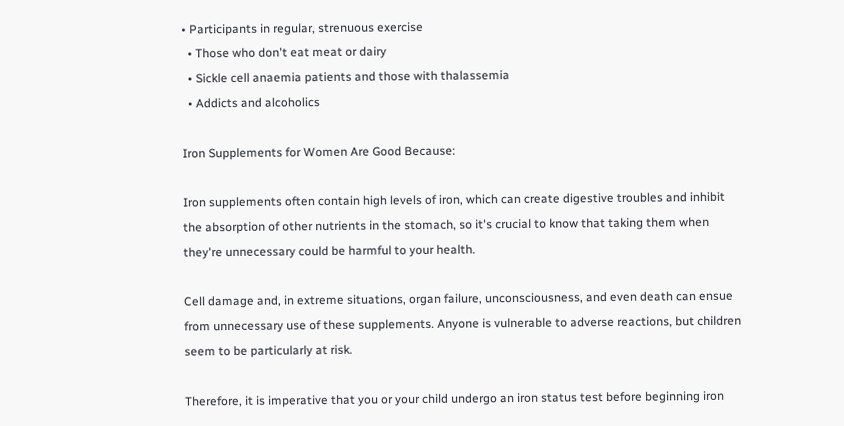• Participants in regular, strenuous exercise
  • Those who don't eat meat or dairy
  • Sickle cell anaemia patients and those with thalassemia
  • Addicts and alcoholics

Iron Supplements for Women Are Good Because:

Iron supplements often contain high levels of iron, which can create digestive troubles and inhibit the absorption of other nutrients in the stomach, so it's crucial to know that taking them when they're unnecessary could be harmful to your health.

Cell damage and, in extreme situations, organ failure, unconsciousness, and even death can ensue from unnecessary use of these supplements. Anyone is vulnerable to adverse reactions, but children seem to be particularly at risk.

Therefore, it is imperative that you or your child undergo an iron status test before beginning iron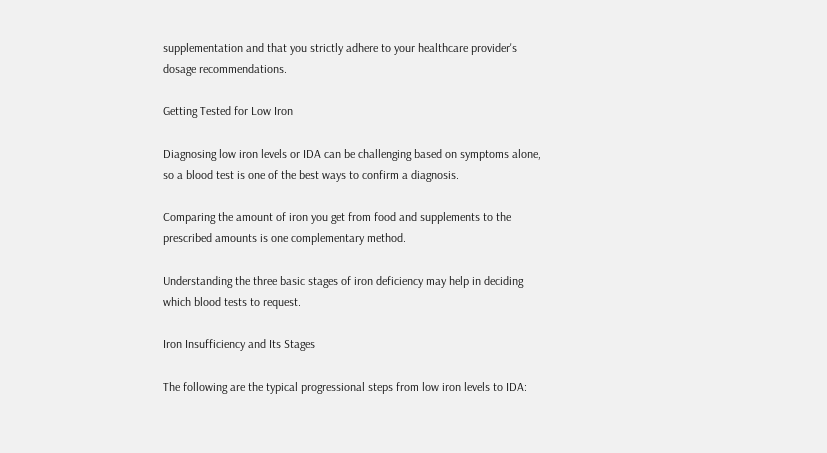supplementation and that you strictly adhere to your healthcare provider's dosage recommendations.

Getting Tested for Low Iron

Diagnosing low iron levels or IDA can be challenging based on symptoms alone, so a blood test is one of the best ways to confirm a diagnosis.

Comparing the amount of iron you get from food and supplements to the prescribed amounts is one complementary method.

Understanding the three basic stages of iron deficiency may help in deciding which blood tests to request.

Iron Insufficiency and Its Stages

The following are the typical progressional steps from low iron levels to IDA: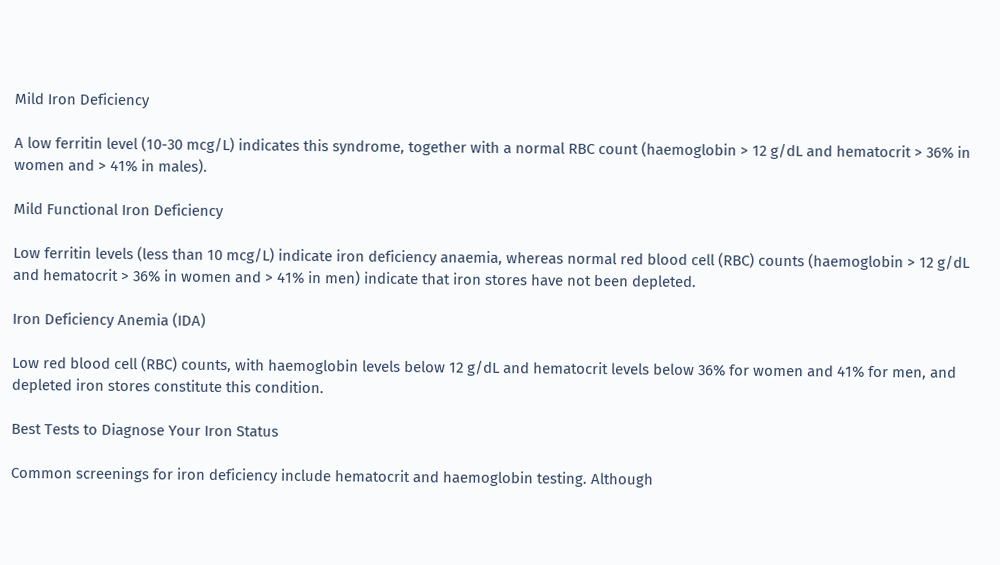Mild Iron Deficiency

A low ferritin level (10-30 mcg/L) indicates this syndrome, together with a normal RBC count (haemoglobin > 12 g/dL and hematocrit > 36% in women and > 41% in males).

Mild Functional Iron Deficiency

Low ferritin levels (less than 10 mcg/L) indicate iron deficiency anaemia, whereas normal red blood cell (RBC) counts (haemoglobin > 12 g/dL and hematocrit > 36% in women and > 41% in men) indicate that iron stores have not been depleted.

Iron Deficiency Anemia (IDA)

Low red blood cell (RBC) counts, with haemoglobin levels below 12 g/dL and hematocrit levels below 36% for women and 41% for men, and depleted iron stores constitute this condition.

Best Tests to Diagnose Your Iron Status

Common screenings for iron deficiency include hematocrit and haemoglobin testing. Although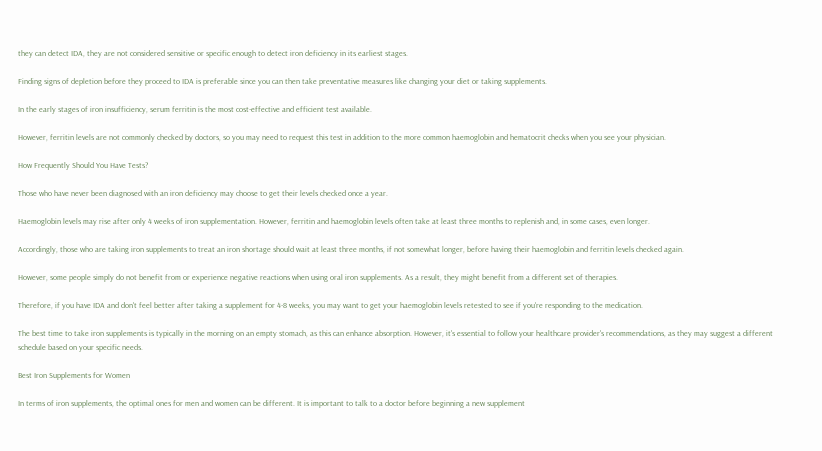they can detect IDA, they are not considered sensitive or specific enough to detect iron deficiency in its earliest stages.

Finding signs of depletion before they proceed to IDA is preferable since you can then take preventative measures like changing your diet or taking supplements.

In the early stages of iron insufficiency, serum ferritin is the most cost-effective and efficient test available.

However, ferritin levels are not commonly checked by doctors, so you may need to request this test in addition to the more common haemoglobin and hematocrit checks when you see your physician.

How Frequently Should You Have Tests?

Those who have never been diagnosed with an iron deficiency may choose to get their levels checked once a year.

Haemoglobin levels may rise after only 4 weeks of iron supplementation. However, ferritin and haemoglobin levels often take at least three months to replenish and, in some cases, even longer.

Accordingly, those who are taking iron supplements to treat an iron shortage should wait at least three months, if not somewhat longer, before having their haemoglobin and ferritin levels checked again.

However, some people simply do not benefit from or experience negative reactions when using oral iron supplements. As a result, they might benefit from a different set of therapies.

Therefore, if you have IDA and don't feel better after taking a supplement for 4-8 weeks, you may want to get your haemoglobin levels retested to see if you're responding to the medication.

The best time to take iron supplements is typically in the morning on an empty stomach, as this can enhance absorption. However, it's essential to follow your healthcare provider's recommendations, as they may suggest a different schedule based on your specific needs.

Best Iron Supplements for Women

In terms of iron supplements, the optimal ones for men and women can be different. It is important to talk to a doctor before beginning a new supplement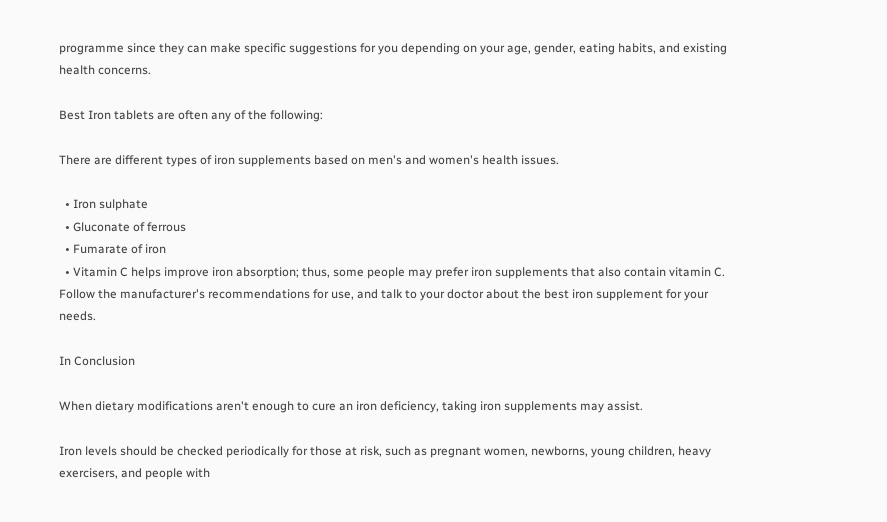programme since they can make specific suggestions for you depending on your age, gender, eating habits, and existing health concerns.

Best Iron tablets are often any of the following:

There are different types of iron supplements based on men's and women's health issues.

  • Iron sulphate
  • Gluconate of ferrous
  • Fumarate of iron
  • Vitamin C helps improve iron absorption; thus, some people may prefer iron supplements that also contain vitamin C. Follow the manufacturer's recommendations for use, and talk to your doctor about the best iron supplement for your needs.

In Conclusion

When dietary modifications aren't enough to cure an iron deficiency, taking iron supplements may assist.

Iron levels should be checked periodically for those at risk, such as pregnant women, newborns, young children, heavy exercisers, and people with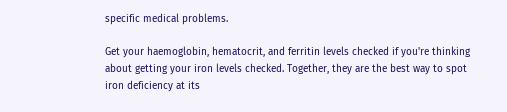specific medical problems.

Get your haemoglobin, hematocrit, and ferritin levels checked if you're thinking about getting your iron levels checked. Together, they are the best way to spot iron deficiency at its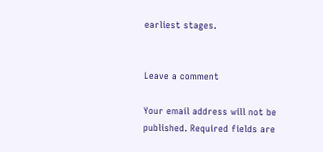earliest stages.


Leave a comment

Your email address will not be published. Required fields are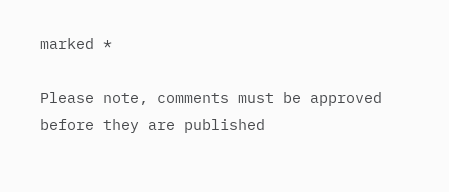marked *

Please note, comments must be approved before they are published